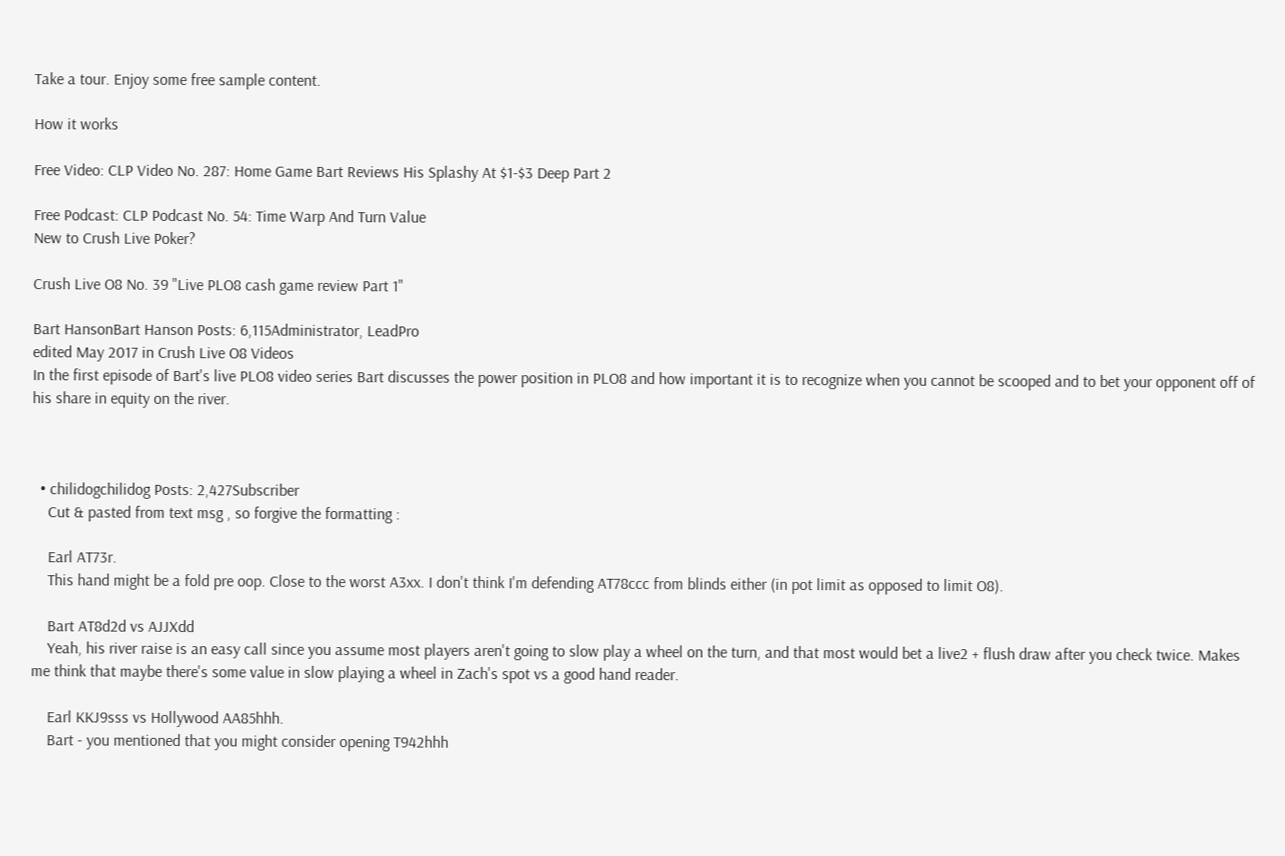Take a tour. Enjoy some free sample content.

How it works

Free Video: CLP Video No. 287: Home Game Bart Reviews His Splashy At $1-$3 Deep Part 2

Free Podcast: CLP Podcast No. 54: Time Warp And Turn Value
New to Crush Live Poker?

Crush Live O8 No. 39 "Live PLO8 cash game review Part 1"

Bart HansonBart Hanson Posts: 6,115Administrator, LeadPro
edited May 2017 in Crush Live O8 Videos
In the first episode of Bart's live PLO8 video series Bart discusses the power position in PLO8 and how important it is to recognize when you cannot be scooped and to bet your opponent off of his share in equity on the river.



  • chilidogchilidog Posts: 2,427Subscriber
    Cut & pasted from text msg , so forgive the formatting :

    Earl AT73r.
    This hand might be a fold pre oop. Close to the worst A3xx. I don't think I'm defending AT78ccc from blinds either (in pot limit as opposed to limit O8).

    Bart AT8d2d vs AJJXdd
    Yeah, his river raise is an easy call since you assume most players aren't going to slow play a wheel on the turn, and that most would bet a live2 + flush draw after you check twice. Makes me think that maybe there's some value in slow playing a wheel in Zach's spot vs a good hand reader.

    Earl KKJ9sss vs Hollywood AA85hhh.
    Bart - you mentioned that you might consider opening T942hhh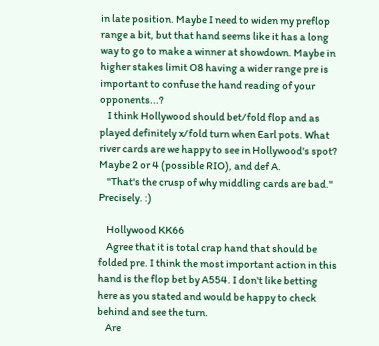in late position. Maybe I need to widen my preflop range a bit, but that hand seems like it has a long way to go to make a winner at showdown. Maybe in higher stakes limit O8 having a wider range pre is important to confuse the hand reading of your opponents...?
    I think Hollywood should bet/fold flop and as played definitely x/fold turn when Earl pots. What river cards are we happy to see in Hollywood's spot? Maybe 2 or 4 (possible RIO), and def A.
    "That's the crusp of why middling cards are bad." Precisely. :)

    Hollywood KK66
    Agree that it is total crap hand that should be folded pre. I think the most important action in this hand is the flop bet by A554. I don't like betting here as you stated and would be happy to check behind and see the turn.
    Are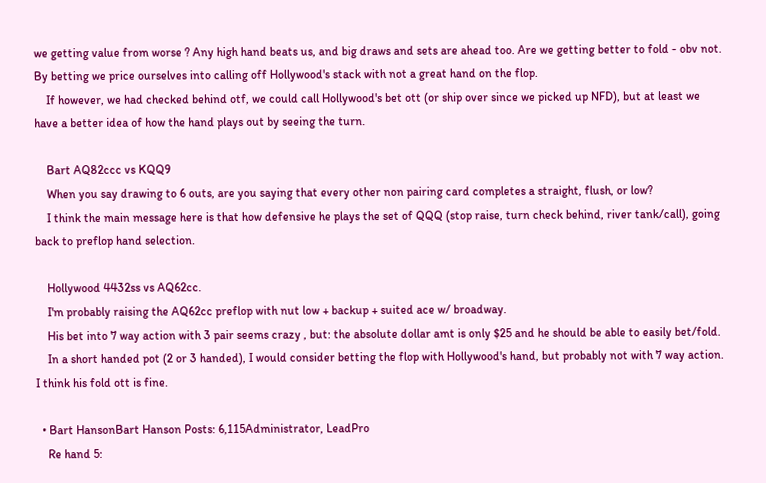we getting value from worse ? Any high hand beats us, and big draws and sets are ahead too. Are we getting better to fold - obv not. By betting we price ourselves into calling off Hollywood's stack with not a great hand on the flop.
    If however, we had checked behind otf, we could call Hollywood's bet ott (or ship over since we picked up NFD), but at least we have a better idea of how the hand plays out by seeing the turn.

    Bart AQ82ccc vs KQQ9
    When you say drawing to 6 outs, are you saying that every other non pairing card completes a straight, flush, or low?
    I think the main message here is that how defensive he plays the set of QQQ (stop raise, turn check behind, river tank/call), going back to preflop hand selection.

    Hollywood 4432ss vs AQ62cc.
    I'm probably raising the AQ62cc preflop with nut low + backup + suited ace w/ broadway.
    His bet into 7 way action with 3 pair seems crazy , but: the absolute dollar amt is only $25 and he should be able to easily bet/fold.
    In a short handed pot (2 or 3 handed), I would consider betting the flop with Hollywood's hand, but probably not with 7 way action. I think his fold ott is fine.

  • Bart HansonBart Hanson Posts: 6,115Administrator, LeadPro
    Re hand 5: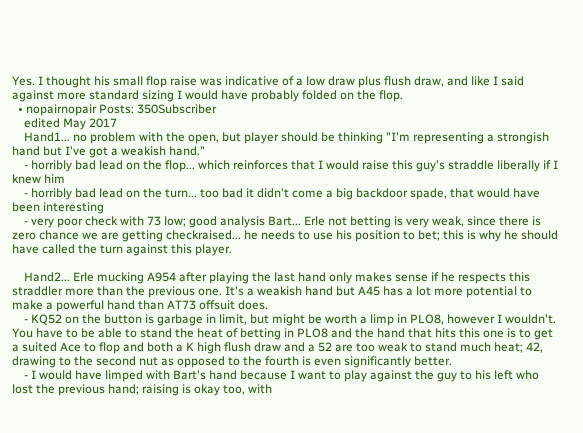Yes. I thought his small flop raise was indicative of a low draw plus flush draw, and like I said against more standard sizing I would have probably folded on the flop.
  • nopairnopair Posts: 350Subscriber
    edited May 2017
    Hand1... no problem with the open, but player should be thinking "I'm representing a strongish hand but I've got a weakish hand."
    - horribly bad lead on the flop... which reinforces that I would raise this guy's straddle liberally if I knew him
    - horribly bad lead on the turn... too bad it didn't come a big backdoor spade, that would have been interesting
    - very poor check with 73 low; good analysis Bart... Erle not betting is very weak, since there is zero chance we are getting checkraised... he needs to use his position to bet; this is why he should have called the turn against this player.

    Hand2... Erle mucking A954 after playing the last hand only makes sense if he respects this straddler more than the previous one. It's a weakish hand but A45 has a lot more potential to make a powerful hand than AT73 offsuit does.
    - KQ52 on the button is garbage in limit, but might be worth a limp in PLO8, however I wouldn't. You have to be able to stand the heat of betting in PLO8 and the hand that hits this one is to get a suited Ace to flop and both a K high flush draw and a 52 are too weak to stand much heat; 42, drawing to the second nut as opposed to the fourth is even significantly better.
    - I would have limped with Bart's hand because I want to play against the guy to his left who lost the previous hand; raising is okay too, with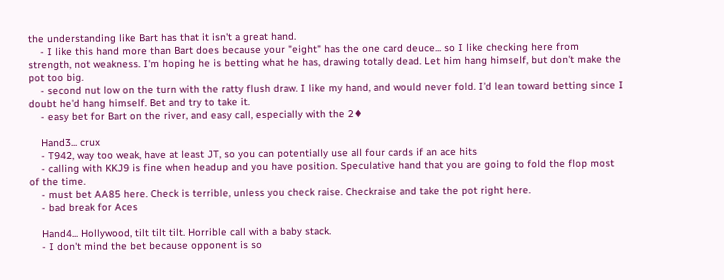the understanding like Bart has that it isn't a great hand.
    - I like this hand more than Bart does because your "eight" has the one card deuce... so I like checking here from strength, not weakness. I'm hoping he is betting what he has, drawing totally dead. Let him hang himself, but don't make the pot too big.
    - second nut low on the turn with the ratty flush draw. I like my hand, and would never fold. I'd lean toward betting since I doubt he'd hang himself. Bet and try to take it.
    - easy bet for Bart on the river, and easy call, especially with the 2♦

    Hand3... crux
    - T942, way too weak, have at least JT, so you can potentially use all four cards if an ace hits
    - calling with KKJ9 is fine when headup and you have position. Speculative hand that you are going to fold the flop most of the time.
    - must bet AA85 here. Check is terrible, unless you check raise. Checkraise and take the pot right here.
    - bad break for Aces

    Hand4... Hollywood, tilt tilt tilt. Horrible call with a baby stack.
    - I don't mind the bet because opponent is so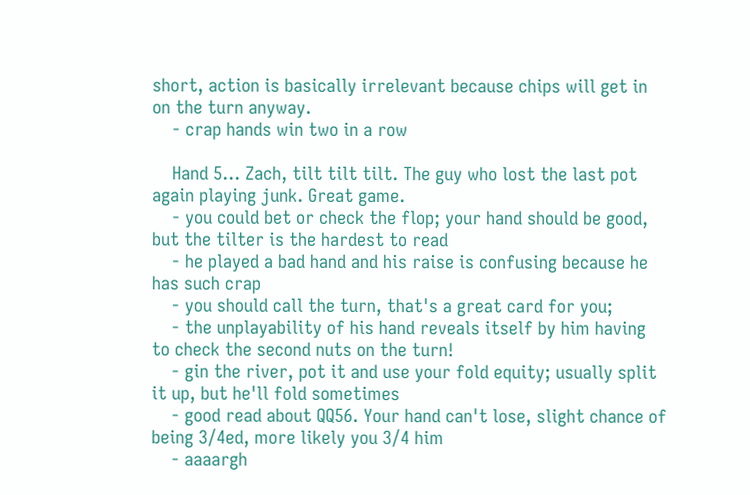short, action is basically irrelevant because chips will get in on the turn anyway.
    - crap hands win two in a row

    Hand 5... Zach, tilt tilt tilt. The guy who lost the last pot again playing junk. Great game.
    - you could bet or check the flop; your hand should be good, but the tilter is the hardest to read
    - he played a bad hand and his raise is confusing because he has such crap
    - you should call the turn, that's a great card for you;
    - the unplayability of his hand reveals itself by him having to check the second nuts on the turn!
    - gin the river, pot it and use your fold equity; usually split it up, but he'll fold sometimes
    - good read about QQ56. Your hand can't lose, slight chance of being 3/4ed, more likely you 3/4 him
    - aaaargh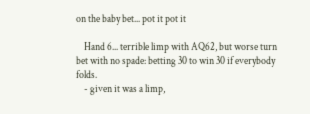on the baby bet... pot it pot it

    Hand 6... terrible limp with AQ62, but worse turn bet with no spade: betting 30 to win 30 if everybody folds.
    - given it was a limp,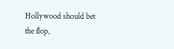Hollywood should bet the flop,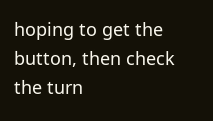hoping to get the button, then check the turn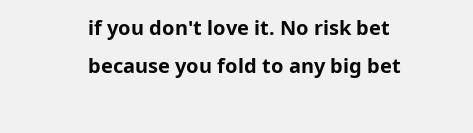if you don't love it. No risk bet because you fold to any big bet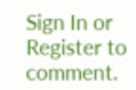Sign In or Register to comment.